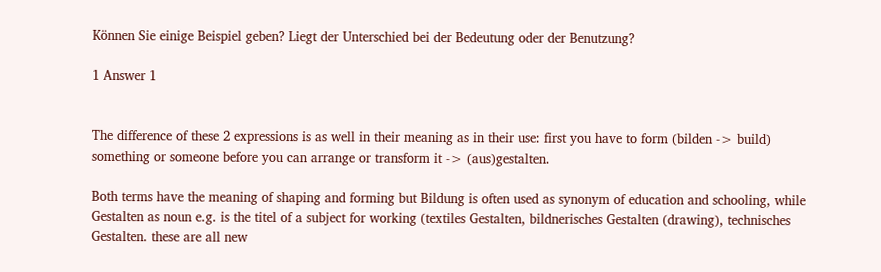Können Sie einige Beispiel geben? Liegt der Unterschied bei der Bedeutung oder der Benutzung?

1 Answer 1


The difference of these 2 expressions is as well in their meaning as in their use: first you have to form (bilden -> build) something or someone before you can arrange or transform it -> (aus)gestalten.

Both terms have the meaning of shaping and forming but Bildung is often used as synonym of education and schooling, while Gestalten as noun e.g. is the titel of a subject for working (textiles Gestalten, bildnerisches Gestalten (drawing), technisches Gestalten. these are all new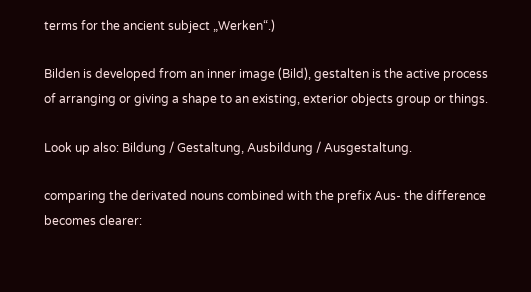terms for the ancient subject „Werken“.)

Bilden is developed from an inner image (Bild), gestalten is the active process of arranging or giving a shape to an existing, exterior objects group or things.

Look up also: Bildung / Gestaltung, Ausbildung / Ausgestaltung.

comparing the derivated nouns combined with the prefix Aus- the difference becomes clearer: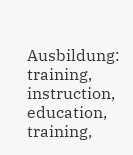Ausbildung: training, instruction, education, training,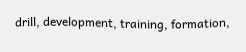drill, development, training, formation,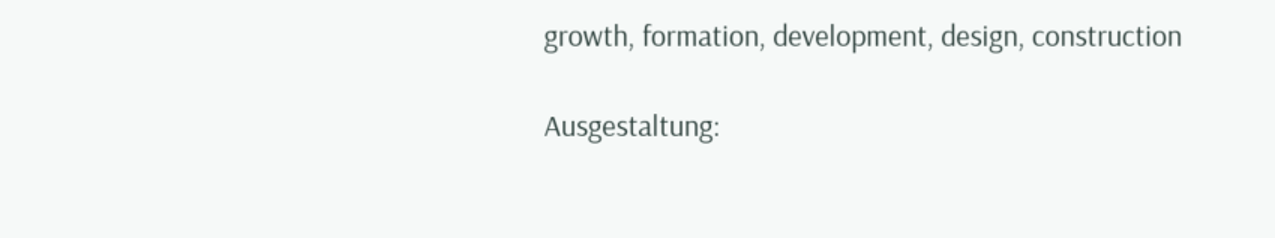growth, formation, development, design, construction

Ausgestaltung: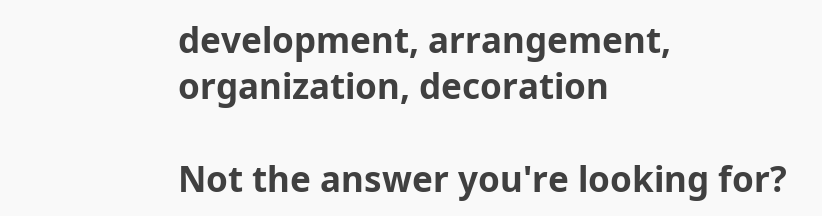development, arrangement, organization, decoration

Not the answer you're looking for?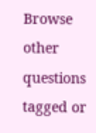Browse other questions tagged or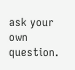ask your own question.